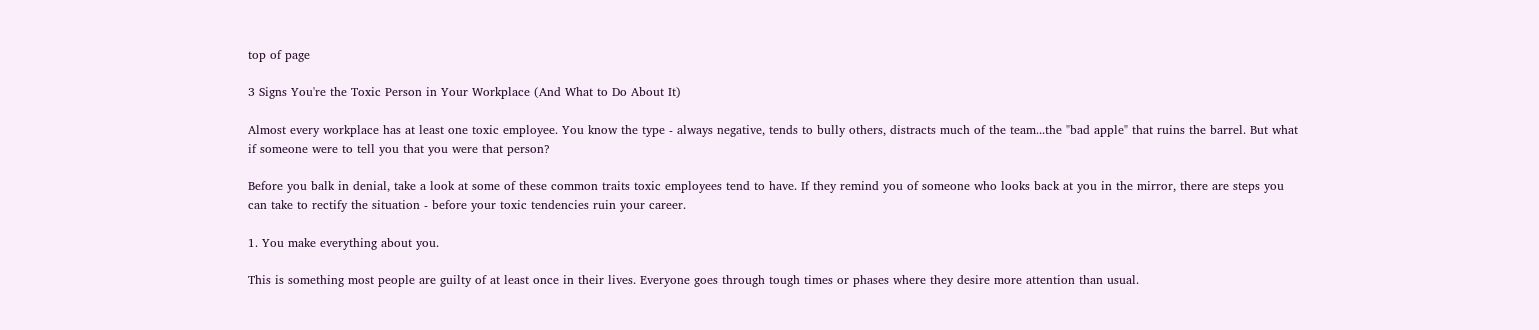top of page

3 Signs You're the Toxic Person in Your Workplace (And What to Do About It)

Almost every workplace has at least one toxic employee. You know the type - always negative, tends to bully others, distracts much of the team...the "bad apple" that ruins the barrel. But what if someone were to tell you that you were that person?

Before you balk in denial, take a look at some of these common traits toxic employees tend to have. If they remind you of someone who looks back at you in the mirror, there are steps you can take to rectify the situation - before your toxic tendencies ruin your career.

1. You make everything about you.

This is something most people are guilty of at least once in their lives. Everyone goes through tough times or phases where they desire more attention than usual.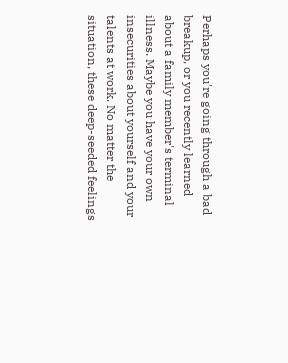Perhaps you're going through a bad breakup, or you recently learned about a family member's terminal illness. Maybe you have your own insecurities about yourself and your talents at work. No matter the situation, these deep-seeded feelings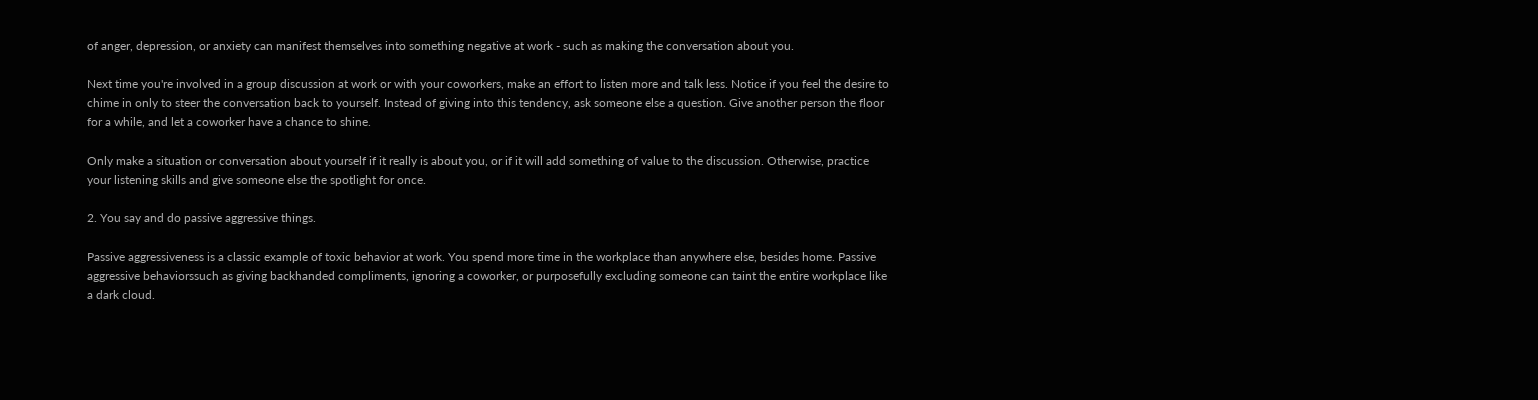of anger, depression, or anxiety can manifest themselves into something negative at work - such as making the conversation about you.

Next time you're involved in a group discussion at work or with your coworkers, make an effort to listen more and talk less. Notice if you feel the desire to chime in only to steer the conversation back to yourself. Instead of giving into this tendency, ask someone else a question. Give another person the floor for a while, and let a coworker have a chance to shine.

Only make a situation or conversation about yourself if it really is about you, or if it will add something of value to the discussion. Otherwise, practice your listening skills and give someone else the spotlight for once.

2. You say and do passive aggressive things.

Passive aggressiveness is a classic example of toxic behavior at work. You spend more time in the workplace than anywhere else, besides home. Passive aggressive behaviorssuch as giving backhanded compliments, ignoring a coworker, or purposefully excluding someone can taint the entire workplace like a dark cloud.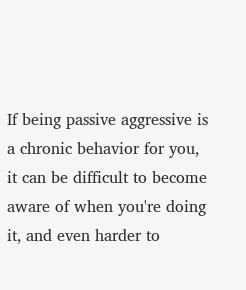If being passive aggressive is a chronic behavior for you, it can be difficult to become aware of when you're doing it, and even harder to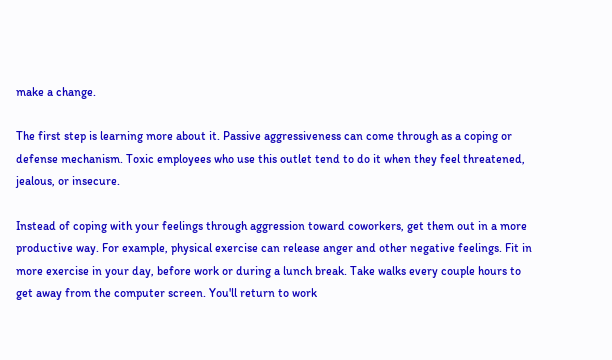make a change.

The first step is learning more about it. Passive aggressiveness can come through as a coping or defense mechanism. Toxic employees who use this outlet tend to do it when they feel threatened, jealous, or insecure.

Instead of coping with your feelings through aggression toward coworkers, get them out in a more productive way. For example, physical exercise can release anger and other negative feelings. Fit in more exercise in your day, before work or during a lunch break. Take walks every couple hours to get away from the computer screen. You'll return to work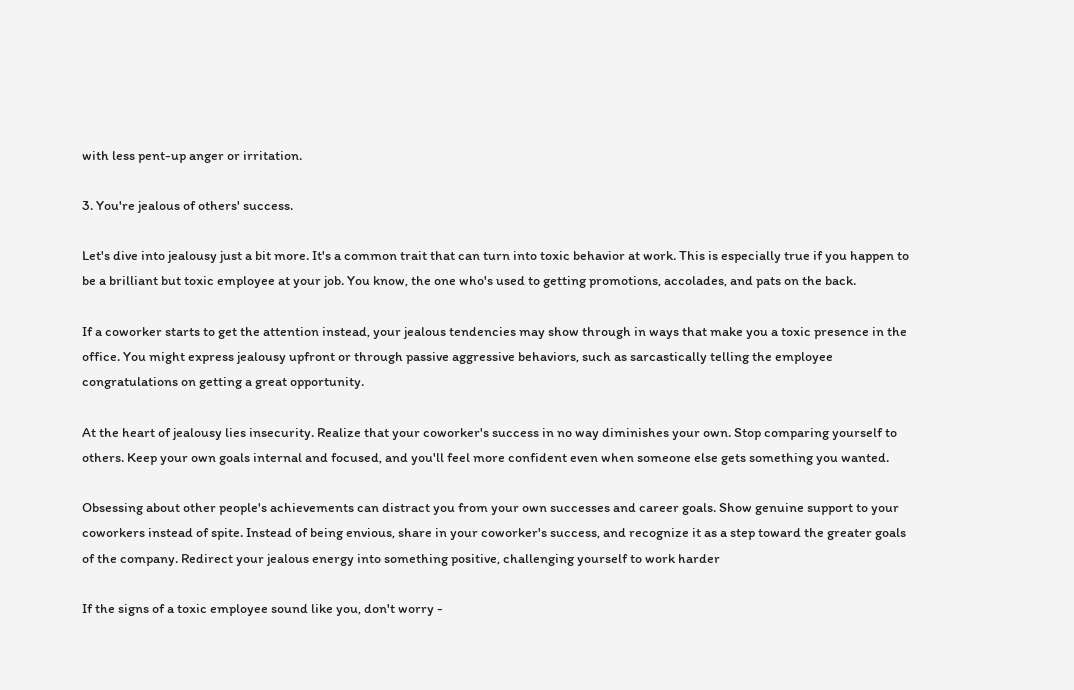with less pent-up anger or irritation.

3. You're jealous of others' success.

Let's dive into jealousy just a bit more. It's a common trait that can turn into toxic behavior at work. This is especially true if you happen to be a brilliant but toxic employee at your job. You know, the one who's used to getting promotions, accolades, and pats on the back.

If a coworker starts to get the attention instead, your jealous tendencies may show through in ways that make you a toxic presence in the office. You might express jealousy upfront or through passive aggressive behaviors, such as sarcastically telling the employee congratulations on getting a great opportunity.

At the heart of jealousy lies insecurity. Realize that your coworker's success in no way diminishes your own. Stop comparing yourself to others. Keep your own goals internal and focused, and you'll feel more confident even when someone else gets something you wanted.

Obsessing about other people's achievements can distract you from your own successes and career goals. Show genuine support to your coworkers instead of spite. Instead of being envious, share in your coworker's success, and recognize it as a step toward the greater goals of the company. Redirect your jealous energy into something positive, challenging yourself to work harder

If the signs of a toxic employee sound like you, don't worry -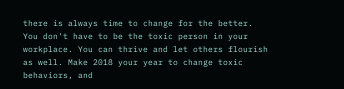there is always time to change for the better. You don't have to be the toxic person in your workplace. You can thrive and let others flourish as well. Make 2018 your year to change toxic behaviors, and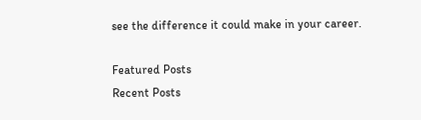see the difference it could make in your career.

Featured Posts
Recent Posts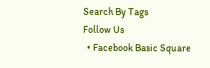Search By Tags
Follow Us
  • Facebook Basic Square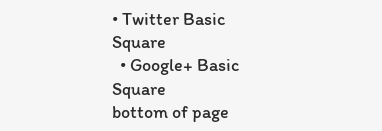• Twitter Basic Square
  • Google+ Basic Square
bottom of page